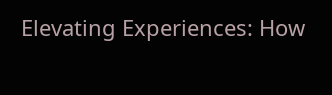Elevating Experiences: How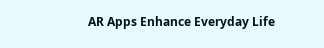AR Apps Enhance Everyday Life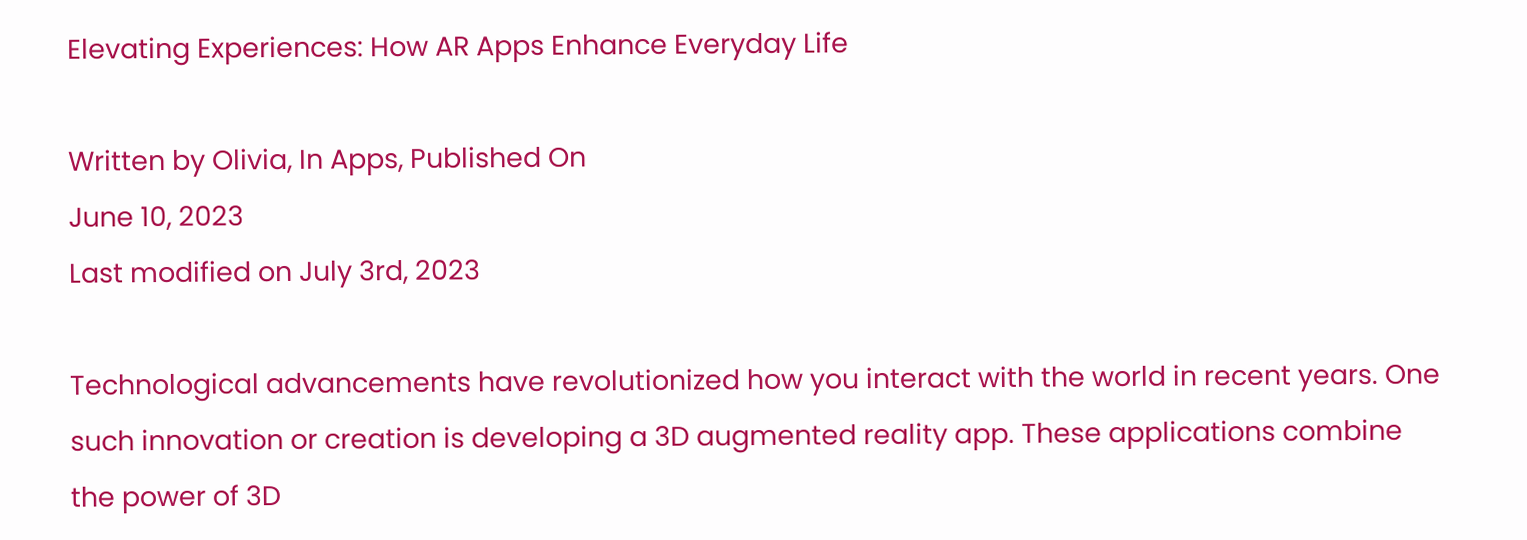Elevating Experiences: How AR Apps Enhance Everyday Life

Written by Olivia, In Apps, Published On
June 10, 2023
Last modified on July 3rd, 2023

Technological advancements have revolutionized how you interact with the world in recent years. One such innovation or creation is developing a 3D augmented reality app. These applications combine the power of 3D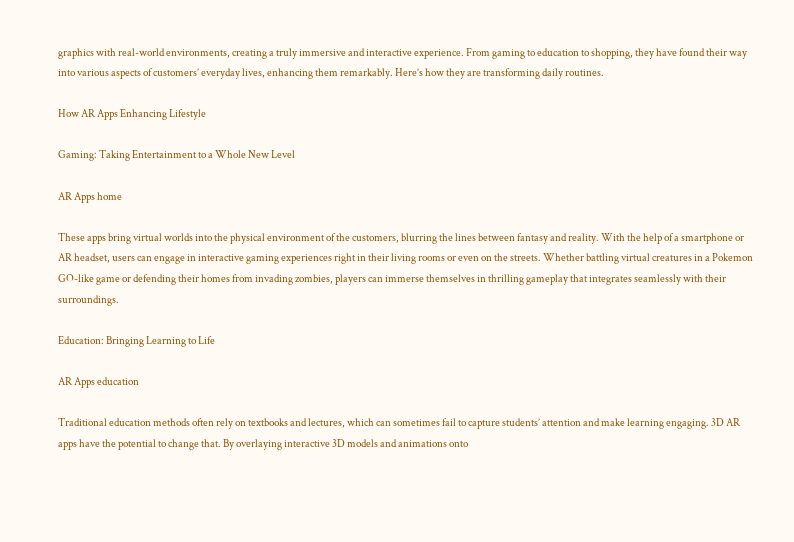graphics with real-world environments, creating a truly immersive and interactive experience. From gaming to education to shopping, they have found their way into various aspects of customers’ everyday lives, enhancing them remarkably. Here’s how they are transforming daily routines.

How AR Apps Enhancing Lifestyle

Gaming: Taking Entertainment to a Whole New Level

AR Apps home

These apps bring virtual worlds into the physical environment of the customers, blurring the lines between fantasy and reality. With the help of a smartphone or AR headset, users can engage in interactive gaming experiences right in their living rooms or even on the streets. Whether battling virtual creatures in a Pokemon GO-like game or defending their homes from invading zombies, players can immerse themselves in thrilling gameplay that integrates seamlessly with their surroundings.

Education: Bringing Learning to Life

AR Apps education

Traditional education methods often rely on textbooks and lectures, which can sometimes fail to capture students’ attention and make learning engaging. 3D AR apps have the potential to change that. By overlaying interactive 3D models and animations onto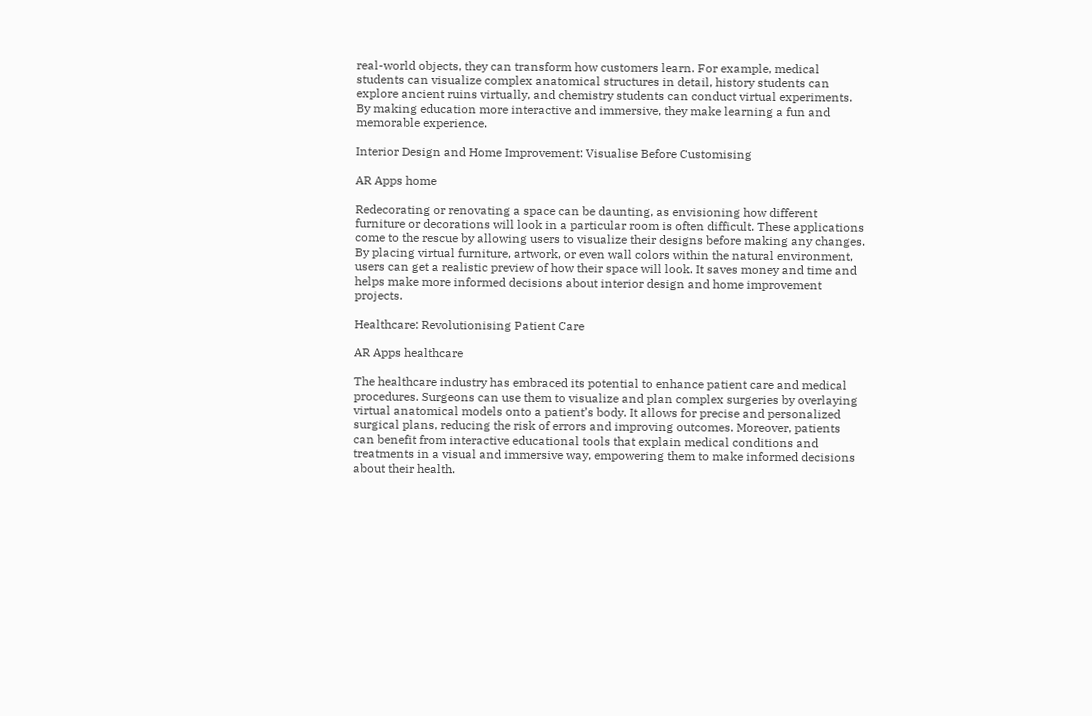real-world objects, they can transform how customers learn. For example, medical students can visualize complex anatomical structures in detail, history students can explore ancient ruins virtually, and chemistry students can conduct virtual experiments. By making education more interactive and immersive, they make learning a fun and memorable experience.

Interior Design and Home Improvement: Visualise Before Customising

AR Apps home

Redecorating or renovating a space can be daunting, as envisioning how different furniture or decorations will look in a particular room is often difficult. These applications come to the rescue by allowing users to visualize their designs before making any changes. By placing virtual furniture, artwork, or even wall colors within the natural environment, users can get a realistic preview of how their space will look. It saves money and time and helps make more informed decisions about interior design and home improvement projects.

Healthcare: Revolutionising Patient Care

AR Apps healthcare

The healthcare industry has embraced its potential to enhance patient care and medical procedures. Surgeons can use them to visualize and plan complex surgeries by overlaying virtual anatomical models onto a patient’s body. It allows for precise and personalized surgical plans, reducing the risk of errors and improving outcomes. Moreover, patients can benefit from interactive educational tools that explain medical conditions and treatments in a visual and immersive way, empowering them to make informed decisions about their health.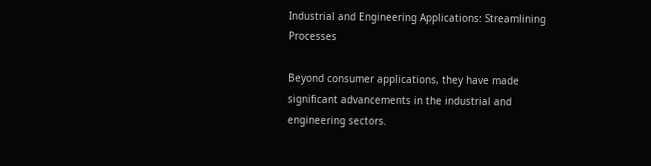Industrial and Engineering Applications: Streamlining Processes

Beyond consumer applications, they have made significant advancements in the industrial and engineering sectors.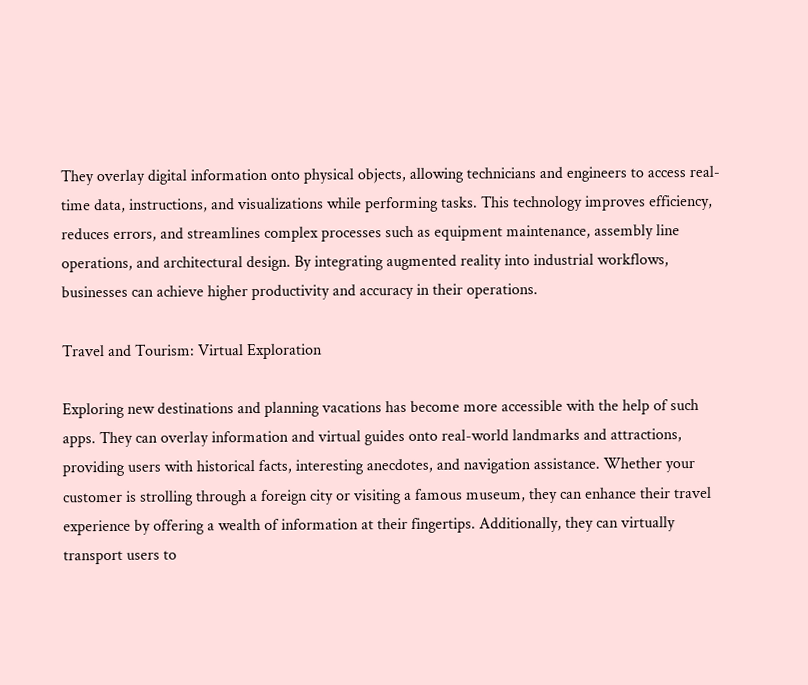They overlay digital information onto physical objects, allowing technicians and engineers to access real-time data, instructions, and visualizations while performing tasks. This technology improves efficiency, reduces errors, and streamlines complex processes such as equipment maintenance, assembly line operations, and architectural design. By integrating augmented reality into industrial workflows, businesses can achieve higher productivity and accuracy in their operations.

Travel and Tourism: Virtual Exploration

Exploring new destinations and planning vacations has become more accessible with the help of such apps. They can overlay information and virtual guides onto real-world landmarks and attractions, providing users with historical facts, interesting anecdotes, and navigation assistance. Whether your customer is strolling through a foreign city or visiting a famous museum, they can enhance their travel experience by offering a wealth of information at their fingertips. Additionally, they can virtually transport users to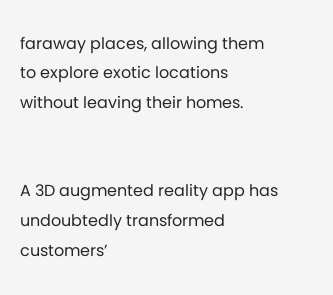faraway places, allowing them to explore exotic locations without leaving their homes.


A 3D augmented reality app has undoubtedly transformed customers’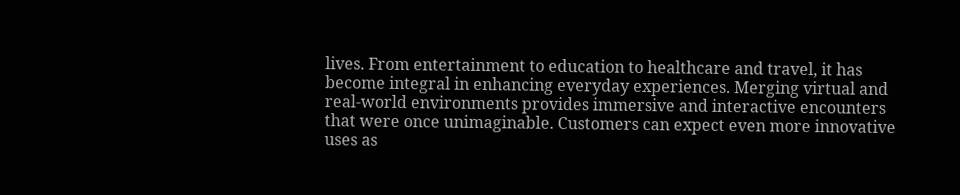lives. From entertainment to education to healthcare and travel, it has become integral in enhancing everyday experiences. Merging virtual and real-world environments provides immersive and interactive encounters that were once unimaginable. Customers can expect even more innovative uses as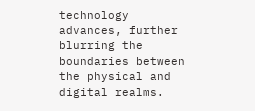technology advances, further blurring the boundaries between the physical and digital realms.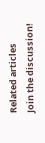Related articles
Join the discussion!